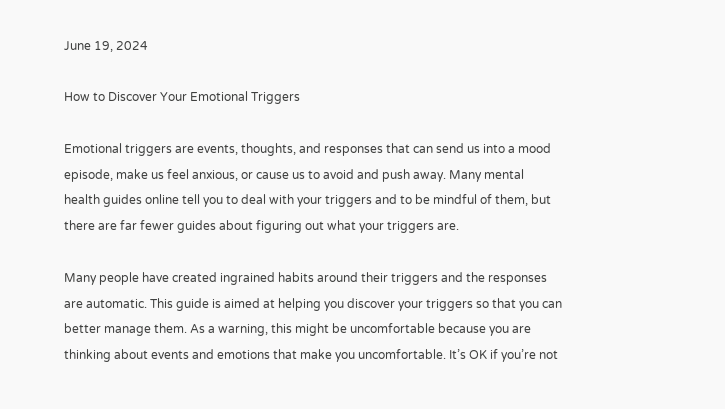June 19, 2024

How to Discover Your Emotional Triggers

Emotional triggers are events, thoughts, and responses that can send us into a mood episode, make us feel anxious, or cause us to avoid and push away. Many mental health guides online tell you to deal with your triggers and to be mindful of them, but there are far fewer guides about figuring out what your triggers are.

Many people have created ingrained habits around their triggers and the responses are automatic. This guide is aimed at helping you discover your triggers so that you can better manage them. As a warning, this might be uncomfortable because you are thinking about events and emotions that make you uncomfortable. It’s OK if you’re not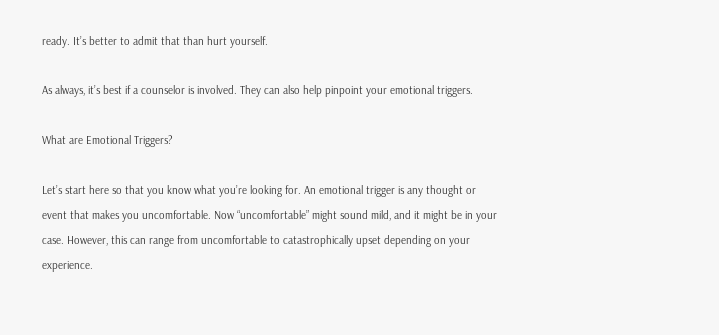ready. It’s better to admit that than hurt yourself.

As always, it’s best if a counselor is involved. They can also help pinpoint your emotional triggers.

What are Emotional Triggers?

Let’s start here so that you know what you’re looking for. An emotional trigger is any thought or event that makes you uncomfortable. Now “uncomfortable” might sound mild, and it might be in your case. However, this can range from uncomfortable to catastrophically upset depending on your experience.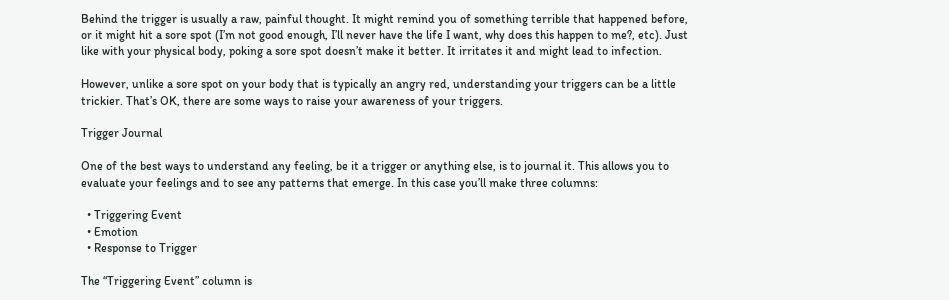Behind the trigger is usually a raw, painful thought. It might remind you of something terrible that happened before, or it might hit a sore spot (I’m not good enough, I’ll never have the life I want, why does this happen to me?, etc). Just like with your physical body, poking a sore spot doesn’t make it better. It irritates it and might lead to infection.

However, unlike a sore spot on your body that is typically an angry red, understanding your triggers can be a little trickier. That’s OK, there are some ways to raise your awareness of your triggers.

Trigger Journal

One of the best ways to understand any feeling, be it a trigger or anything else, is to journal it. This allows you to evaluate your feelings and to see any patterns that emerge. In this case you’ll make three columns:

  • Triggering Event
  • Emotion
  • Response to Trigger

The “Triggering Event” column is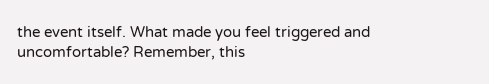the event itself. What made you feel triggered and uncomfortable? Remember, this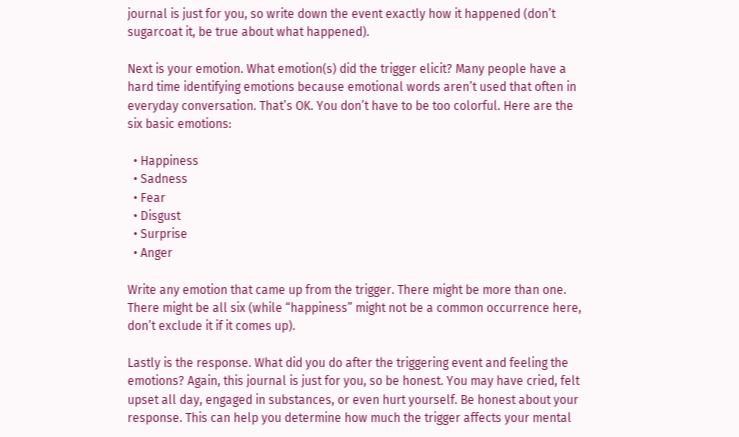journal is just for you, so write down the event exactly how it happened (don’t sugarcoat it, be true about what happened).

Next is your emotion. What emotion(s) did the trigger elicit? Many people have a hard time identifying emotions because emotional words aren’t used that often in everyday conversation. That’s OK. You don’t have to be too colorful. Here are the six basic emotions:

  • Happiness
  • Sadness
  • Fear
  • Disgust
  • Surprise
  • Anger

Write any emotion that came up from the trigger. There might be more than one. There might be all six (while “happiness” might not be a common occurrence here, don’t exclude it if it comes up).

Lastly is the response. What did you do after the triggering event and feeling the emotions? Again, this journal is just for you, so be honest. You may have cried, felt upset all day, engaged in substances, or even hurt yourself. Be honest about your response. This can help you determine how much the trigger affects your mental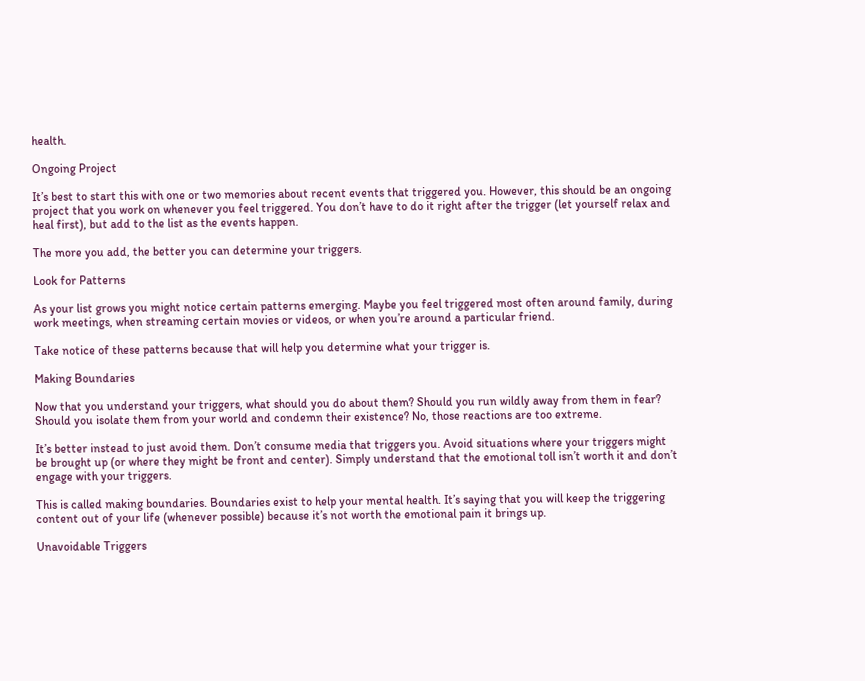health.

Ongoing Project

It’s best to start this with one or two memories about recent events that triggered you. However, this should be an ongoing project that you work on whenever you feel triggered. You don’t have to do it right after the trigger (let yourself relax and heal first), but add to the list as the events happen.

The more you add, the better you can determine your triggers.

Look for Patterns

As your list grows you might notice certain patterns emerging. Maybe you feel triggered most often around family, during work meetings, when streaming certain movies or videos, or when you’re around a particular friend.

Take notice of these patterns because that will help you determine what your trigger is.

Making Boundaries

Now that you understand your triggers, what should you do about them? Should you run wildly away from them in fear? Should you isolate them from your world and condemn their existence? No, those reactions are too extreme.

It’s better instead to just avoid them. Don’t consume media that triggers you. Avoid situations where your triggers might be brought up (or where they might be front and center). Simply understand that the emotional toll isn’t worth it and don’t engage with your triggers.

This is called making boundaries. Boundaries exist to help your mental health. It’s saying that you will keep the triggering content out of your life (whenever possible) because it’s not worth the emotional pain it brings up.

Unavoidable Triggers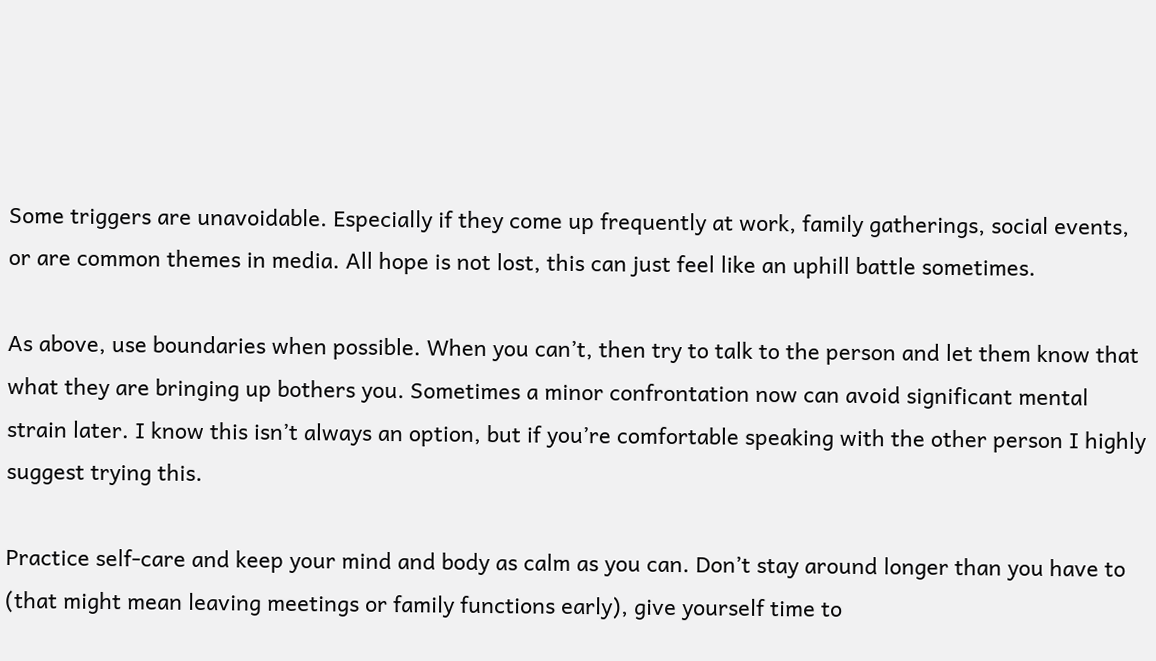Some triggers are unavoidable. Especially if they come up frequently at work, family gatherings, social events, or are common themes in media. All hope is not lost, this can just feel like an uphill battle sometimes.

As above, use boundaries when possible. When you can’t, then try to talk to the person and let them know that what they are bringing up bothers you. Sometimes a minor confrontation now can avoid significant mental strain later. I know this isn’t always an option, but if you’re comfortable speaking with the other person I highly suggest trying this.

Practice self-care and keep your mind and body as calm as you can. Don’t stay around longer than you have to (that might mean leaving meetings or family functions early), give yourself time to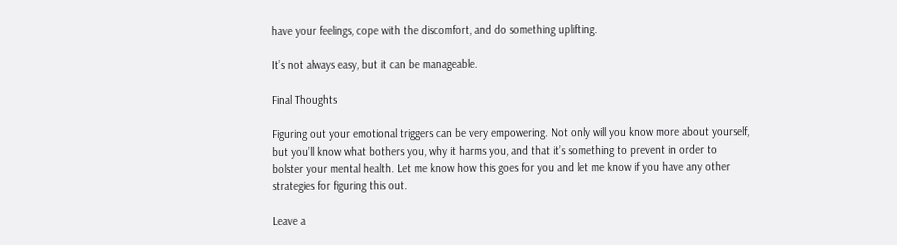have your feelings, cope with the discomfort, and do something uplifting.

It’s not always easy, but it can be manageable.

Final Thoughts

Figuring out your emotional triggers can be very empowering. Not only will you know more about yourself, but you’ll know what bothers you, why it harms you, and that it’s something to prevent in order to bolster your mental health. Let me know how this goes for you and let me know if you have any other strategies for figuring this out.

Leave a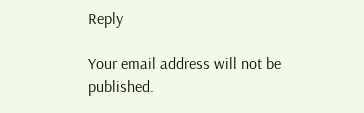Reply

Your email address will not be published.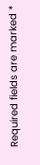Required fields are marked *